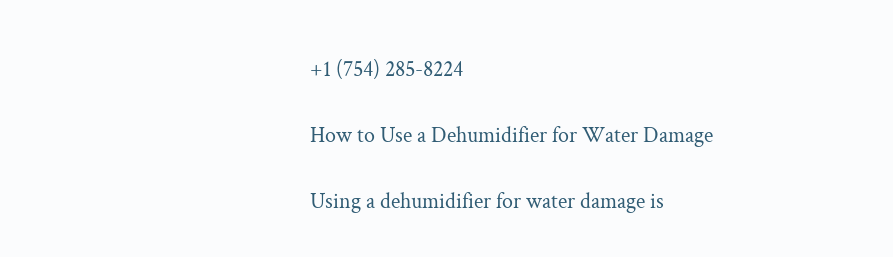+1 (754) 285-8224

How to Use a Dehumidifier for Water Damage

Using a dehumidifier for water damage is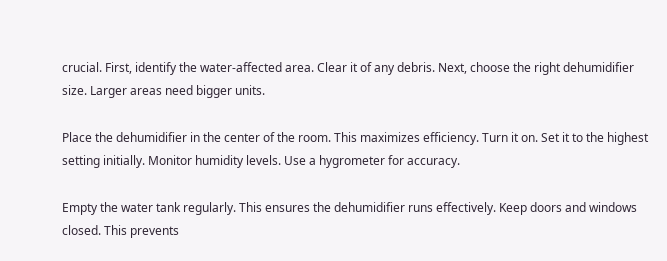crucial. First, identify the water-affected area. Clear it of any debris. Next, choose the right dehumidifier size. Larger areas need bigger units.

Place the dehumidifier in the center of the room. This maximizes efficiency. Turn it on. Set it to the highest setting initially. Monitor humidity levels. Use a hygrometer for accuracy.

Empty the water tank regularly. This ensures the dehumidifier runs effectively. Keep doors and windows closed. This prevents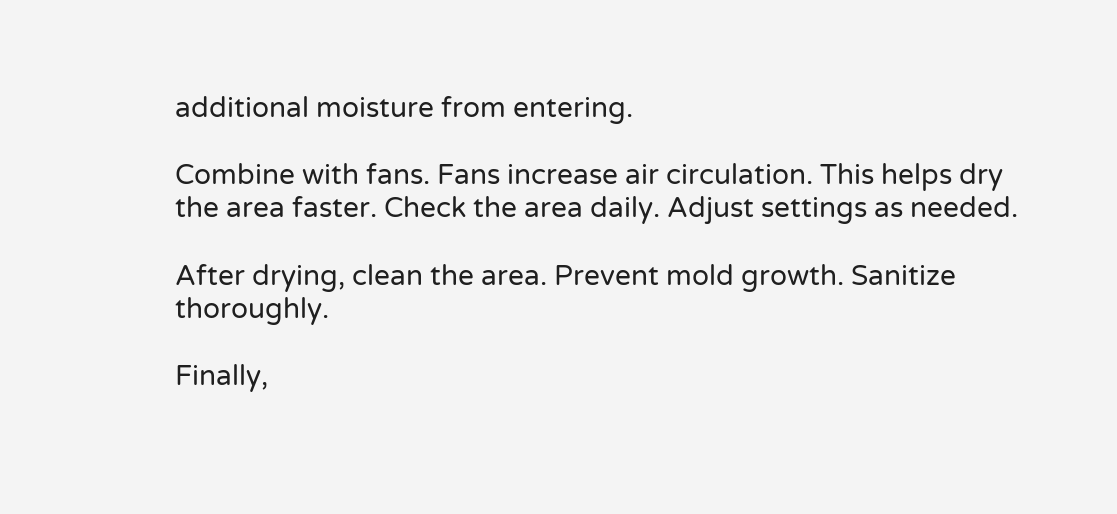additional moisture from entering.

Combine with fans. Fans increase air circulation. This helps dry the area faster. Check the area daily. Adjust settings as needed.

After drying, clean the area. Prevent mold growth. Sanitize thoroughly.

Finally,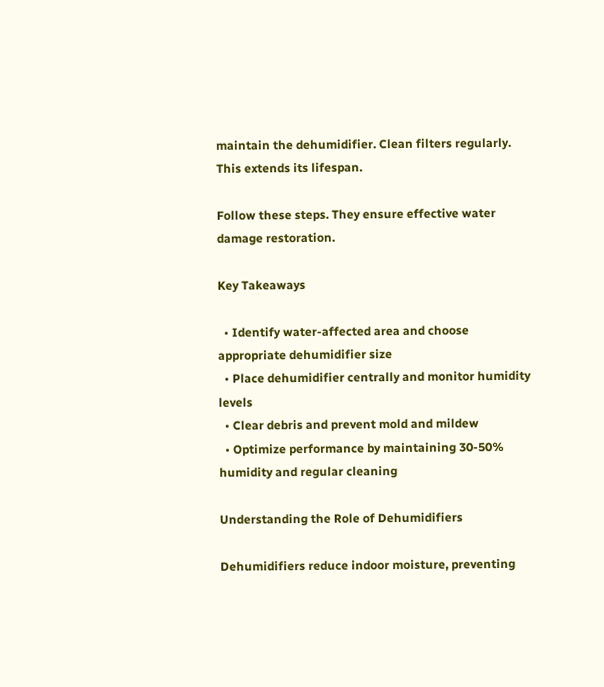maintain the dehumidifier. Clean filters regularly. This extends its lifespan.

Follow these steps. They ensure effective water damage restoration.

Key Takeaways

  • Identify water-affected area and choose appropriate dehumidifier size
  • Place dehumidifier centrally and monitor humidity levels
  • Clear debris and prevent mold and mildew
  • Optimize performance by maintaining 30-50% humidity and regular cleaning

Understanding the Role of Dehumidifiers

Dehumidifiers reduce indoor moisture, preventing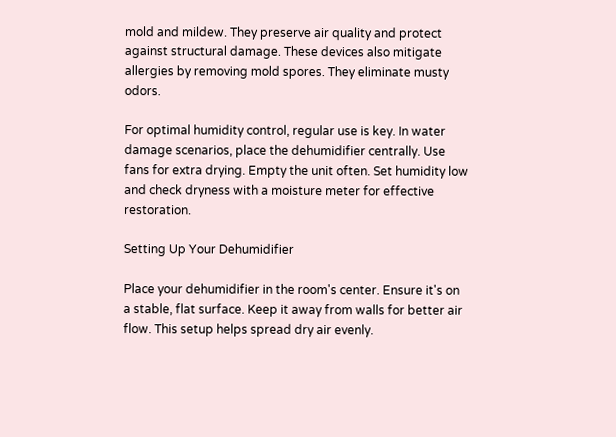mold and mildew. They preserve air quality and protect against structural damage. These devices also mitigate allergies by removing mold spores. They eliminate musty odors.

For optimal humidity control, regular use is key. In water damage scenarios, place the dehumidifier centrally. Use fans for extra drying. Empty the unit often. Set humidity low and check dryness with a moisture meter for effective restoration.

Setting Up Your Dehumidifier

Place your dehumidifier in the room's center. Ensure it's on a stable, flat surface. Keep it away from walls for better air flow. This setup helps spread dry air evenly.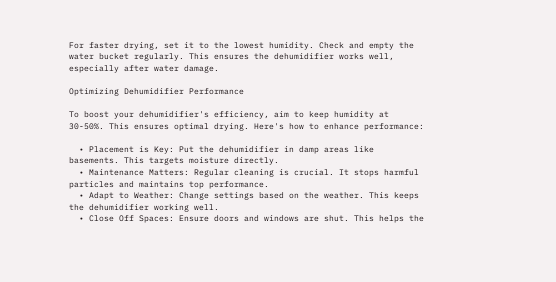For faster drying, set it to the lowest humidity. Check and empty the water bucket regularly. This ensures the dehumidifier works well, especially after water damage.

Optimizing Dehumidifier Performance

To boost your dehumidifier's efficiency, aim to keep humidity at 30-50%. This ensures optimal drying. Here's how to enhance performance:

  • Placement is Key: Put the dehumidifier in damp areas like basements. This targets moisture directly.
  • Maintenance Matters: Regular cleaning is crucial. It stops harmful particles and maintains top performance.
  • Adapt to Weather: Change settings based on the weather. This keeps the dehumidifier working well.
  • Close Off Spaces: Ensure doors and windows are shut. This helps the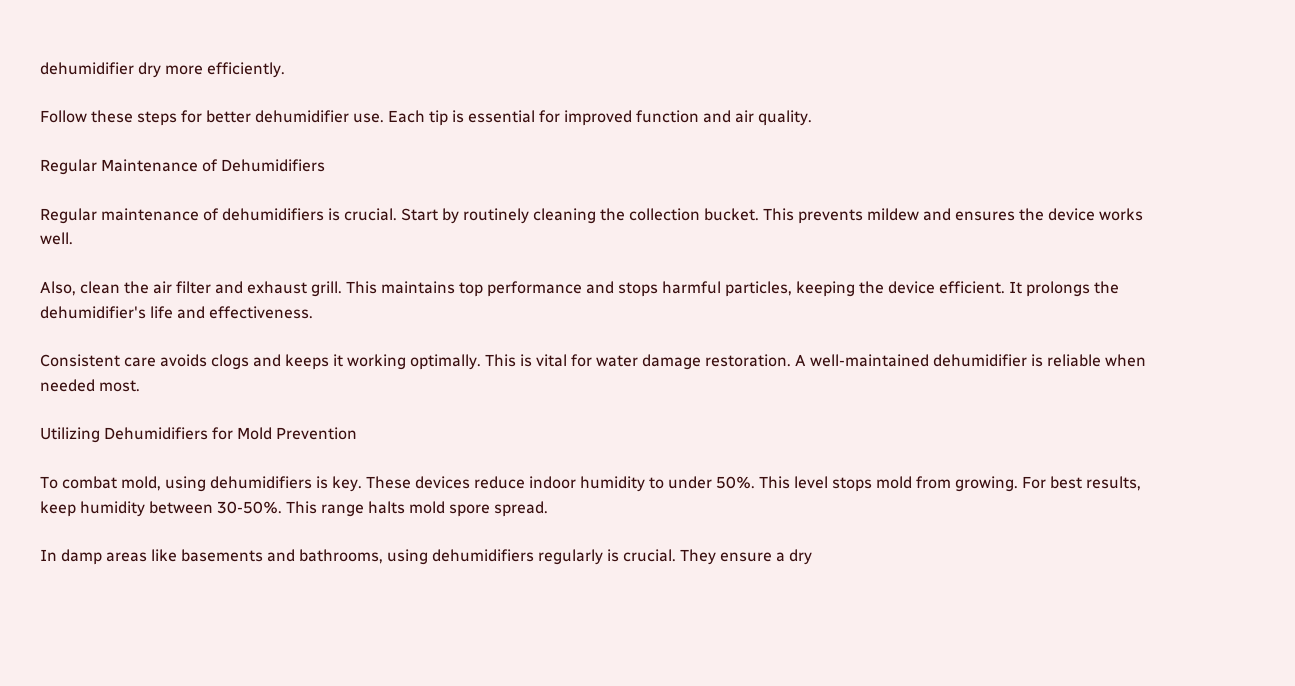dehumidifier dry more efficiently.

Follow these steps for better dehumidifier use. Each tip is essential for improved function and air quality.

Regular Maintenance of Dehumidifiers

Regular maintenance of dehumidifiers is crucial. Start by routinely cleaning the collection bucket. This prevents mildew and ensures the device works well.

Also, clean the air filter and exhaust grill. This maintains top performance and stops harmful particles, keeping the device efficient. It prolongs the dehumidifier's life and effectiveness.

Consistent care avoids clogs and keeps it working optimally. This is vital for water damage restoration. A well-maintained dehumidifier is reliable when needed most.

Utilizing Dehumidifiers for Mold Prevention

To combat mold, using dehumidifiers is key. These devices reduce indoor humidity to under 50%. This level stops mold from growing. For best results, keep humidity between 30-50%. This range halts mold spore spread.

In damp areas like basements and bathrooms, using dehumidifiers regularly is crucial. They ensure a dry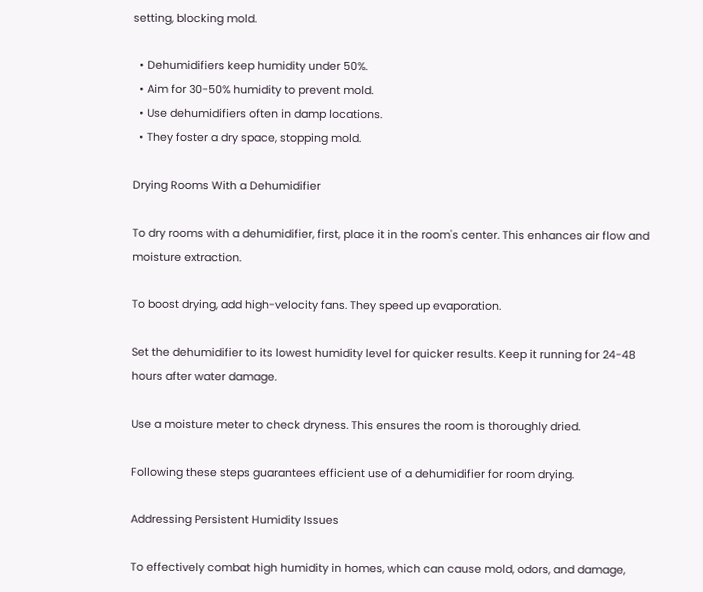setting, blocking mold.

  • Dehumidifiers keep humidity under 50%.
  • Aim for 30-50% humidity to prevent mold.
  • Use dehumidifiers often in damp locations.
  • They foster a dry space, stopping mold.

Drying Rooms With a Dehumidifier

To dry rooms with a dehumidifier, first, place it in the room's center. This enhances air flow and moisture extraction.

To boost drying, add high-velocity fans. They speed up evaporation.

Set the dehumidifier to its lowest humidity level for quicker results. Keep it running for 24-48 hours after water damage.

Use a moisture meter to check dryness. This ensures the room is thoroughly dried.

Following these steps guarantees efficient use of a dehumidifier for room drying.

Addressing Persistent Humidity Issues

To effectively combat high humidity in homes, which can cause mold, odors, and damage,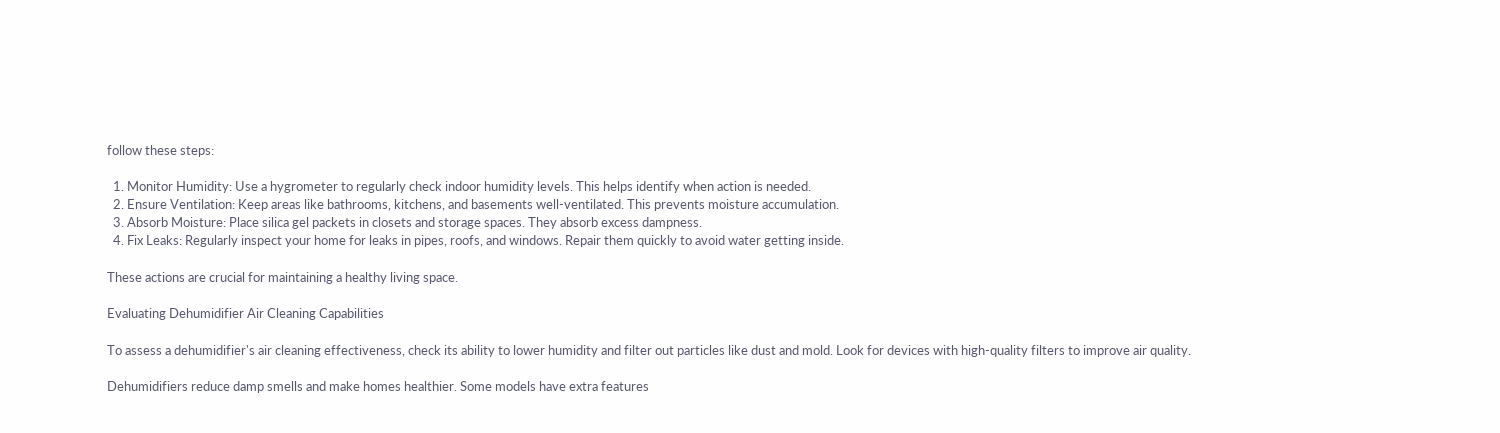follow these steps:

  1. Monitor Humidity: Use a hygrometer to regularly check indoor humidity levels. This helps identify when action is needed.
  2. Ensure Ventilation: Keep areas like bathrooms, kitchens, and basements well-ventilated. This prevents moisture accumulation.
  3. Absorb Moisture: Place silica gel packets in closets and storage spaces. They absorb excess dampness.
  4. Fix Leaks: Regularly inspect your home for leaks in pipes, roofs, and windows. Repair them quickly to avoid water getting inside.

These actions are crucial for maintaining a healthy living space.

Evaluating Dehumidifier Air Cleaning Capabilities

To assess a dehumidifier's air cleaning effectiveness, check its ability to lower humidity and filter out particles like dust and mold. Look for devices with high-quality filters to improve air quality.

Dehumidifiers reduce damp smells and make homes healthier. Some models have extra features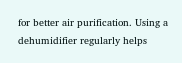for better air purification. Using a dehumidifier regularly helps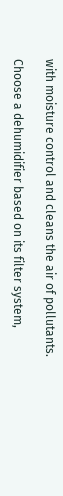with moisture control and cleans the air of pollutants.

Choose a dehumidifier based on its filter system,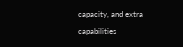capacity, and extra capabilities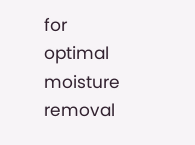for optimal moisture removal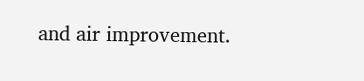and air improvement.